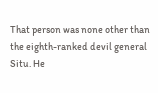That person was none other than the eighth-ranked devil general Situ. He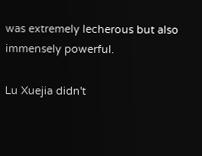was extremely lecherous but also immensely powerful.

Lu Xuejia didn't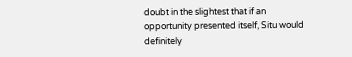doubt in the slightest that if an opportunity presented itself, Situ would definitely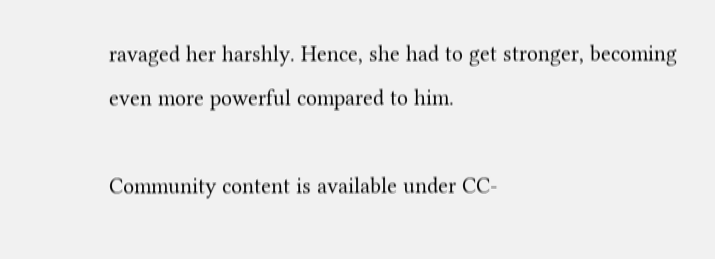ravaged her harshly. Hence, she had to get stronger, becoming even more powerful compared to him.

Community content is available under CC-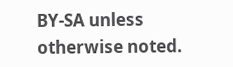BY-SA unless otherwise noted.